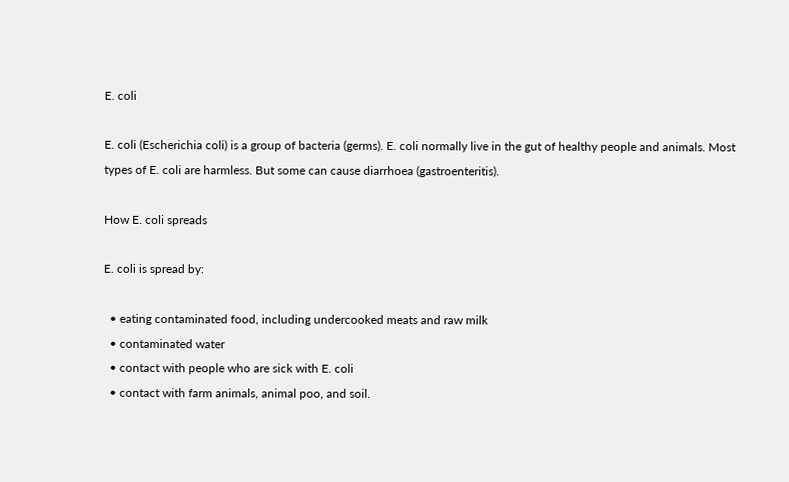E. coli

E. coli (Escherichia coli) is a group of bacteria (germs). E. coli normally live in the gut of healthy people and animals. Most types of E. coli are harmless. But some can cause diarrhoea (gastroenteritis).

How E. coli spreads

E. coli is spread by:

  • eating contaminated food, including undercooked meats and raw milk
  • contaminated water
  • contact with people who are sick with E. coli
  • contact with farm animals, animal poo, and soil.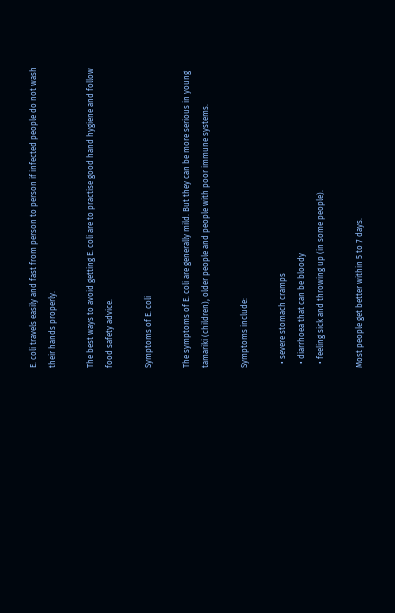E. coli travels easily and fast from person to person if infected people do not wash their hands properly.

The best ways to avoid getting E. coli are to practise good hand hygiene and follow food safety advice.

Symptoms of E. coli

The symptoms of E. coli are generally mild. But they can be more serious in young tamariki (children), older people and people with poor immune systems.

Symptoms include:

  • severe stomach cramps
  • diarrhoea that can be bloody
  • feeling sick and throwing up (in some people).

Most people get better within 5 to 7 days.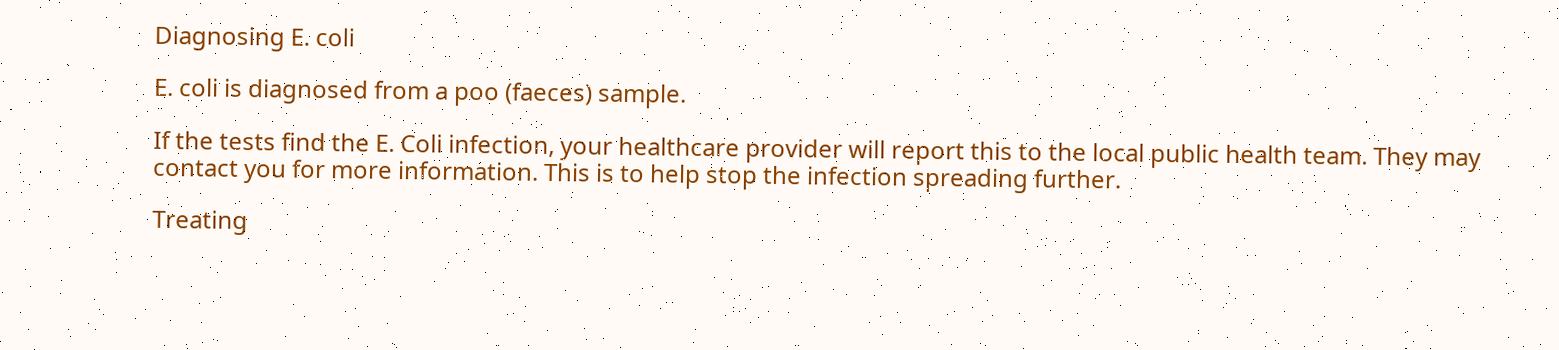Diagnosing E. coli

E. coli is diagnosed from a poo (faeces) sample.

If the tests find the E. Coli infection, your healthcare provider will report this to the local public health team. They may contact you for more information. This is to help stop the infection spreading further.

Treating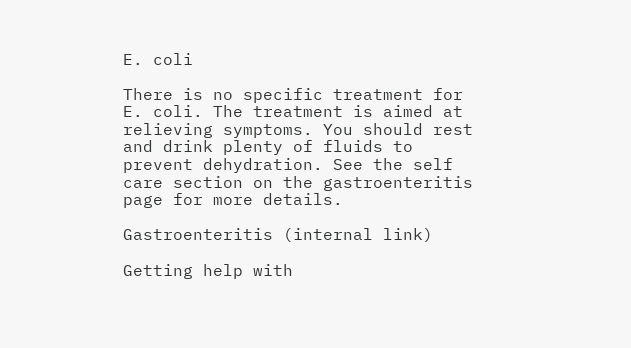E. coli

There is no specific treatment for E. coli. The treatment is aimed at relieving symptoms. You should rest and drink plenty of fluids to prevent dehydration. See the self care section on the gastroenteritis page for more details.

Gastroenteritis (internal link)

Getting help with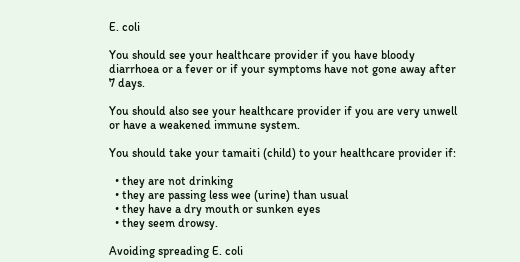E. coli

You should see your healthcare provider if you have bloody diarrhoea or a fever or if your symptoms have not gone away after 7 days.

You should also see your healthcare provider if you are very unwell or have a weakened immune system.

You should take your tamaiti (child) to your healthcare provider if:

  • they are not drinking
  • they are passing less wee (urine) than usual
  • they have a dry mouth or sunken eyes
  • they seem drowsy.

Avoiding spreading E. coli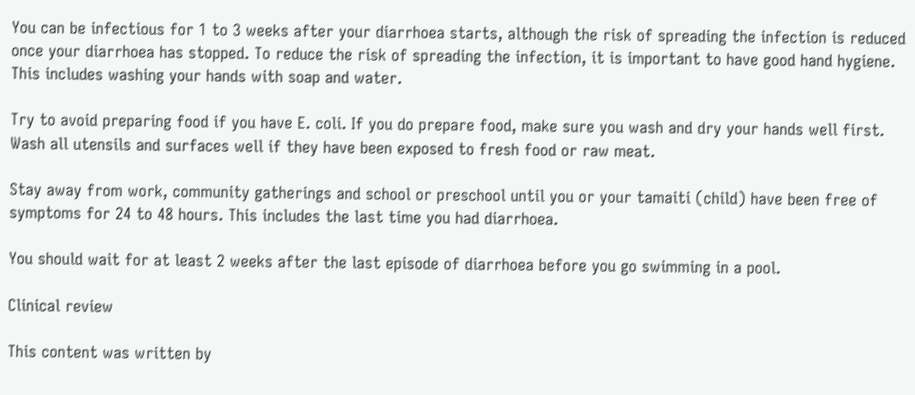You can be infectious for 1 to 3 weeks after your diarrhoea starts, although the risk of spreading the infection is reduced once your diarrhoea has stopped. To reduce the risk of spreading the infection, it is important to have good hand hygiene. This includes washing your hands with soap and water.

Try to avoid preparing food if you have E. coli. If you do prepare food, make sure you wash and dry your hands well first. Wash all utensils and surfaces well if they have been exposed to fresh food or raw meat.

Stay away from work, community gatherings and school or preschool until you or your tamaiti (child) have been free of symptoms for 24 to 48 hours. This includes the last time you had diarrhoea.

You should wait for at least 2 weeks after the last episode of diarrhoea before you go swimming in a pool.

Clinical review

This content was written by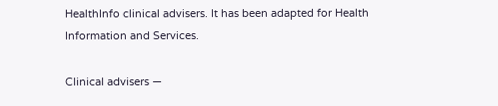HealthInfo clinical advisers. It has been adapted for Health Information and Services.

Clinical advisers —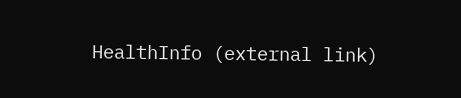HealthInfo (external link)